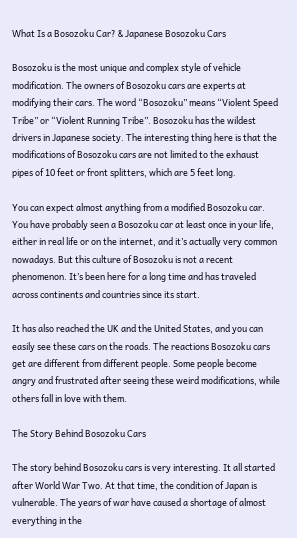What Is a Bosozoku Car? & Japanese Bosozoku Cars

Bosozoku is the most unique and complex style of vehicle modification. The owners of Bosozoku cars are experts at modifying their cars. The word “Bosozoku” means “Violent Speed Tribe” or “Violent Running Tribe”. Bosozoku has the wildest drivers in Japanese society. The interesting thing here is that the modifications of Bosozoku cars are not limited to the exhaust pipes of 10 feet or front splitters, which are 5 feet long.

You can expect almost anything from a modified Bosozoku car. You have probably seen a Bosozoku car at least once in your life, either in real life or on the internet, and it’s actually very common nowadays. But this culture of Bosozoku is not a recent phenomenon. It’s been here for a long time and has traveled across continents and countries since its start.

It has also reached the UK and the United States, and you can easily see these cars on the roads. The reactions Bosozoku cars get are different from different people. Some people become angry and frustrated after seeing these weird modifications, while others fall in love with them.

The Story Behind Bosozoku Cars

The story behind Bosozoku cars is very interesting. It all started after World War Two. At that time, the condition of Japan is vulnerable. The years of war have caused a shortage of almost everything in the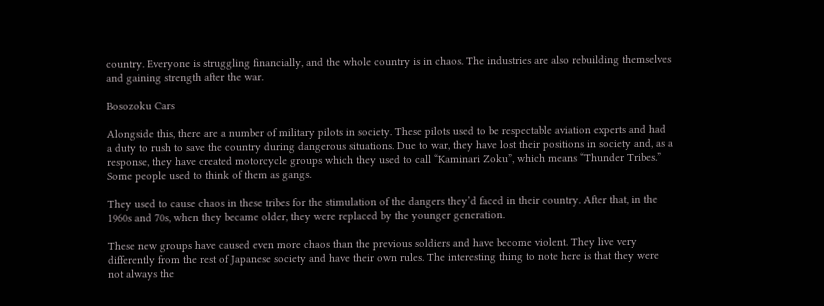country. Everyone is struggling financially, and the whole country is in chaos. The industries are also rebuilding themselves and gaining strength after the war.

Bosozoku Cars

Alongside this, there are a number of military pilots in society. These pilots used to be respectable aviation experts and had a duty to rush to save the country during dangerous situations. Due to war, they have lost their positions in society and, as a response, they have created motorcycle groups which they used to call “Kaminari Zoku”, which means “Thunder Tribes.” Some people used to think of them as gangs.

They used to cause chaos in these tribes for the stimulation of the dangers they’d faced in their country. After that, in the 1960s and 70s, when they became older, they were replaced by the younger generation.

These new groups have caused even more chaos than the previous soldiers and have become violent. They live very differently from the rest of Japanese society and have their own rules. The interesting thing to note here is that they were not always the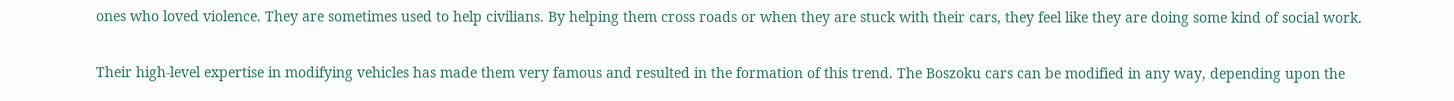ones who loved violence. They are sometimes used to help civilians. By helping them cross roads or when they are stuck with their cars, they feel like they are doing some kind of social work.

Their high-level expertise in modifying vehicles has made them very famous and resulted in the formation of this trend. The Boszoku cars can be modified in any way, depending upon the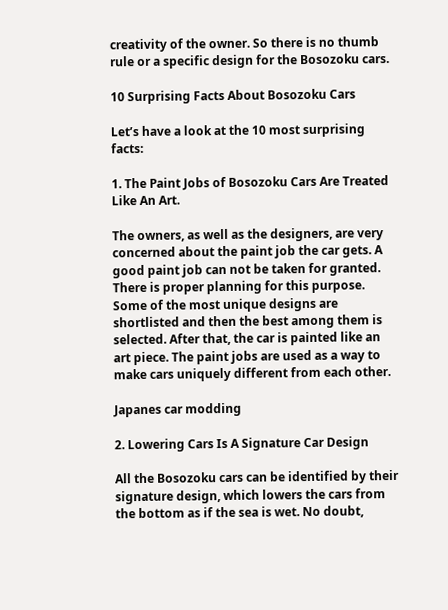creativity of the owner. So there is no thumb rule or a specific design for the Bosozoku cars.

10 Surprising Facts About Bosozoku Cars

Let’s have a look at the 10 most surprising facts:

1. The Paint Jobs of Bosozoku Cars Are Treated Like An Art.

The owners, as well as the designers, are very concerned about the paint job the car gets. A good paint job can not be taken for granted. There is proper planning for this purpose. Some of the most unique designs are shortlisted and then the best among them is selected. After that, the car is painted like an art piece. The paint jobs are used as a way to make cars uniquely different from each other.

Japanes car modding

2. Lowering Cars Is A Signature Car Design

All the Bosozoku cars can be identified by their signature design, which lowers the cars from the bottom as if the sea is wet. No doubt,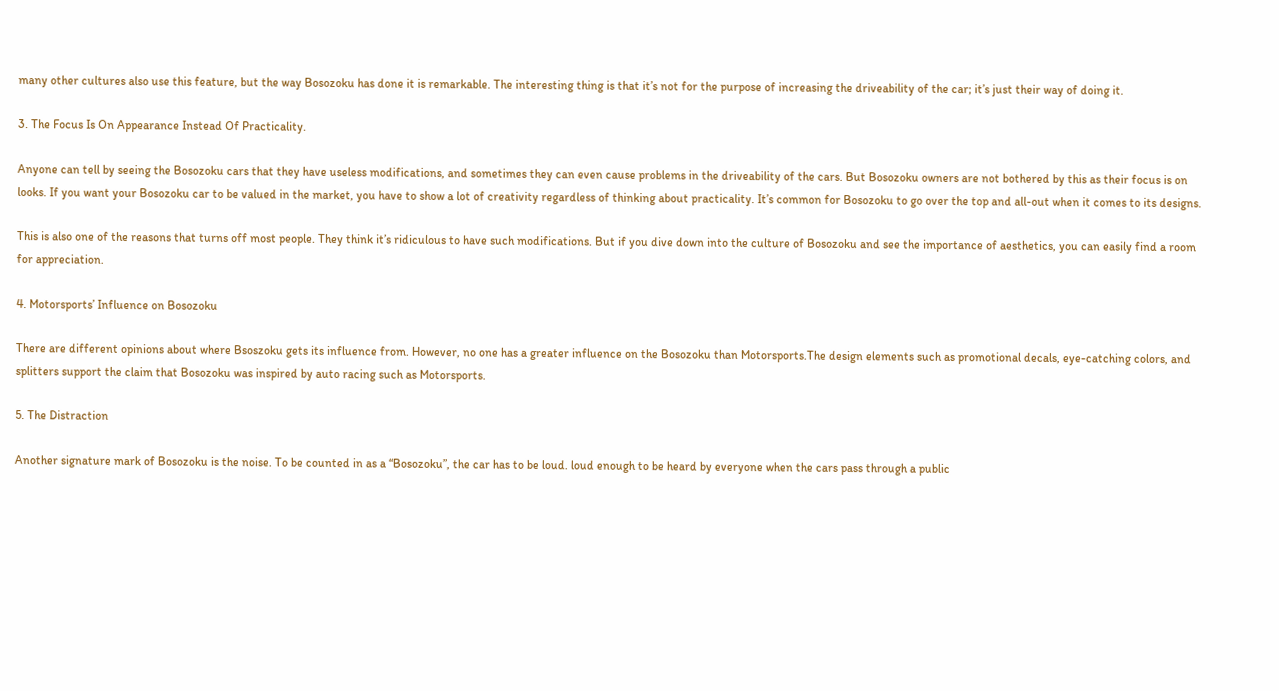many other cultures also use this feature, but the way Bosozoku has done it is remarkable. The interesting thing is that it’s not for the purpose of increasing the driveability of the car; it’s just their way of doing it.

3. The Focus Is On Appearance Instead Of Practicality.

Anyone can tell by seeing the Bosozoku cars that they have useless modifications, and sometimes they can even cause problems in the driveability of the cars. But Bosozoku owners are not bothered by this as their focus is on looks. If you want your Bosozoku car to be valued in the market, you have to show a lot of creativity regardless of thinking about practicality. It’s common for Bosozoku to go over the top and all-out when it comes to its designs.

This is also one of the reasons that turns off most people. They think it’s ridiculous to have such modifications. But if you dive down into the culture of Bosozoku and see the importance of aesthetics, you can easily find a room for appreciation.

4. Motorsports’ Influence on Bosozoku

There are different opinions about where Bsoszoku gets its influence from. However, no one has a greater influence on the Bosozoku than Motorsports.The design elements such as promotional decals, eye-catching colors, and splitters support the claim that Bosozoku was inspired by auto racing such as Motorsports.

5. The Distraction

Another signature mark of Bosozoku is the noise. To be counted in as a “Bosozoku”, the car has to be loud. loud enough to be heard by everyone when the cars pass through a public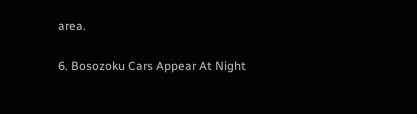area.

6. Bosozoku Cars Appear At Night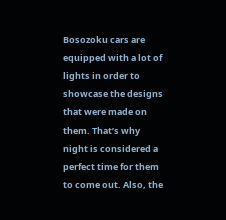Bosozoku cars are equipped with a lot of lights in order to showcase the designs that were made on them. That’s why night is considered a perfect time for them to come out. Also, the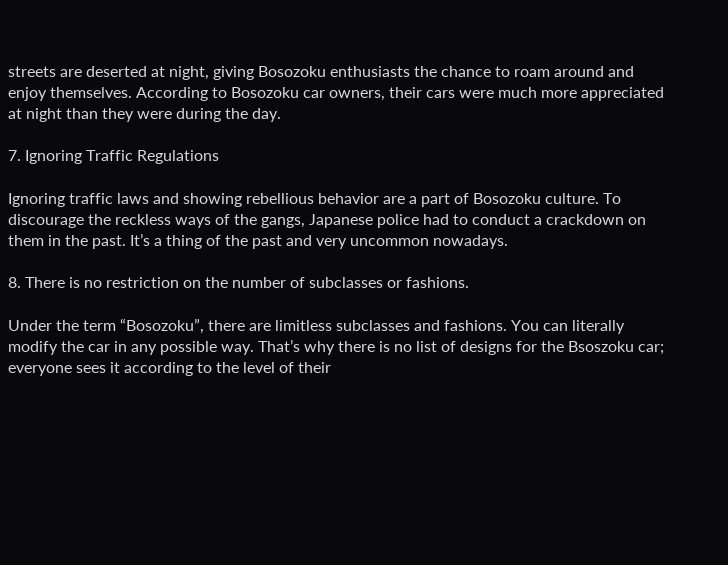streets are deserted at night, giving Bosozoku enthusiasts the chance to roam around and enjoy themselves. According to Bosozoku car owners, their cars were much more appreciated at night than they were during the day.

7. Ignoring Traffic Regulations

Ignoring traffic laws and showing rebellious behavior are a part of Bosozoku culture. To discourage the reckless ways of the gangs, Japanese police had to conduct a crackdown on them in the past. It’s a thing of the past and very uncommon nowadays.

8. There is no restriction on the number of subclasses or fashions.

Under the term “Bosozoku”, there are limitless subclasses and fashions. You can literally modify the car in any possible way. That’s why there is no list of designs for the Bsoszoku car; everyone sees it according to the level of their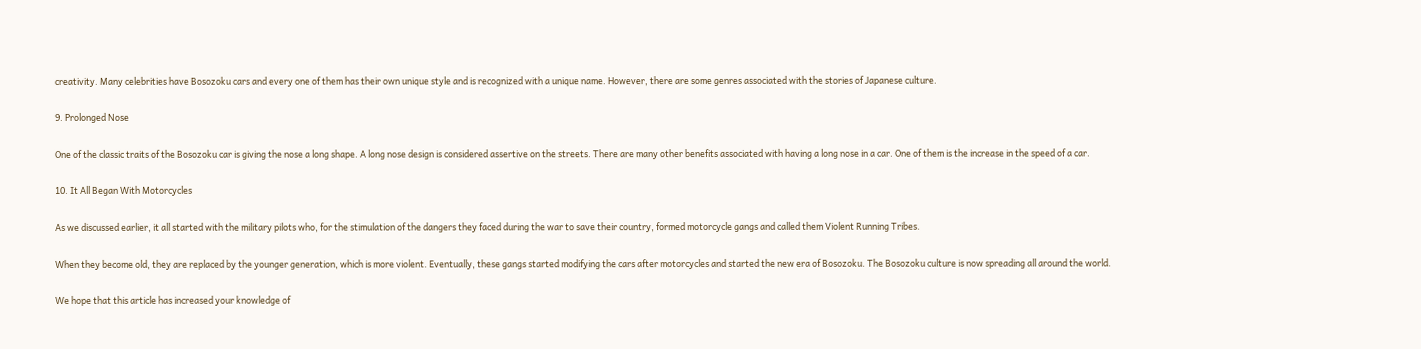creativity. Many celebrities have Bosozoku cars and every one of them has their own unique style and is recognized with a unique name. However, there are some genres associated with the stories of Japanese culture.

9. Prolonged Nose

One of the classic traits of the Bosozoku car is giving the nose a long shape. A long nose design is considered assertive on the streets. There are many other benefits associated with having a long nose in a car. One of them is the increase in the speed of a car.

10. It All Began With Motorcycles

As we discussed earlier, it all started with the military pilots who, for the stimulation of the dangers they faced during the war to save their country, formed motorcycle gangs and called them Violent Running Tribes.

When they become old, they are replaced by the younger generation, which is more violent. Eventually, these gangs started modifying the cars after motorcycles and started the new era of Bosozoku. The Bosozoku culture is now spreading all around the world.

We hope that this article has increased your knowledge of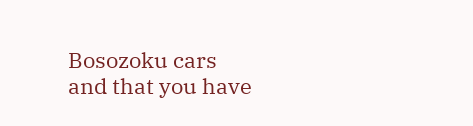Bosozoku cars and that you have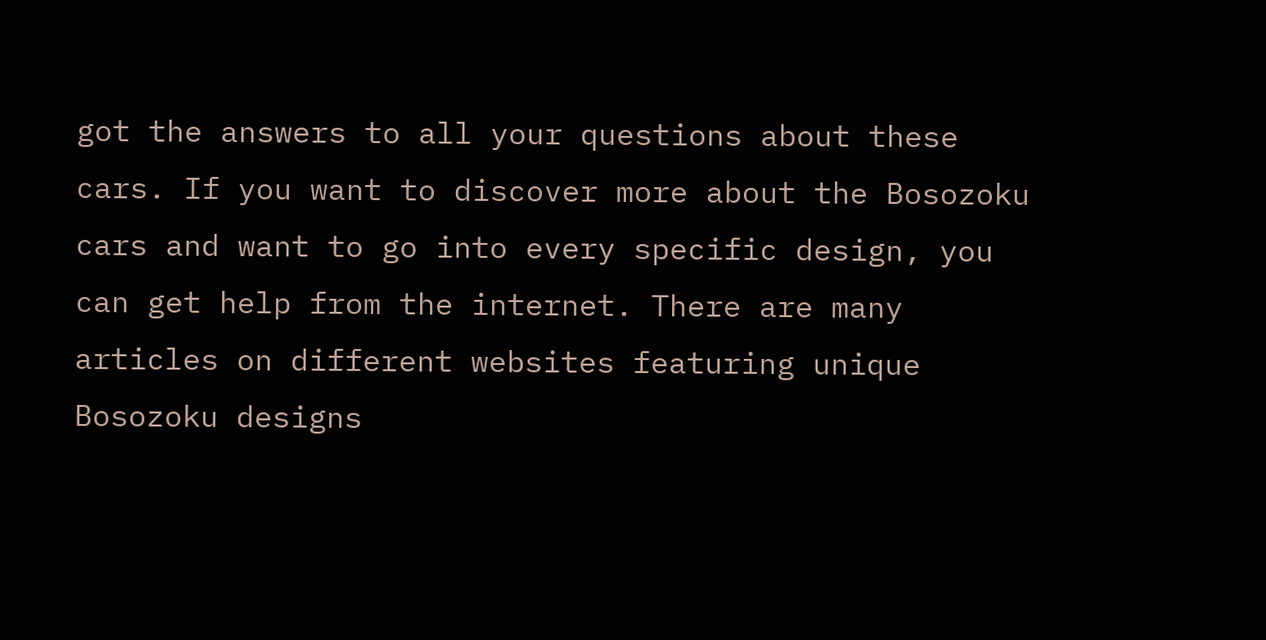got the answers to all your questions about these cars. If you want to discover more about the Bosozoku cars and want to go into every specific design, you can get help from the internet. There are many articles on different websites featuring unique Bosozoku designs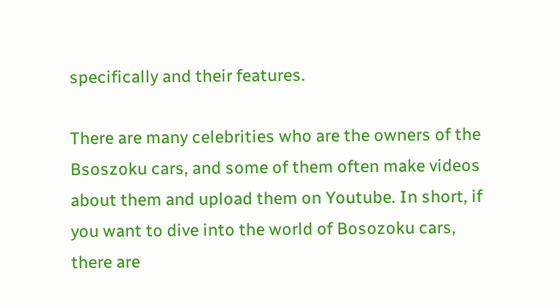specifically and their features.

There are many celebrities who are the owners of the Bsoszoku cars, and some of them often make videos about them and upload them on Youtube. In short, if you want to dive into the world of Bosozoku cars, there are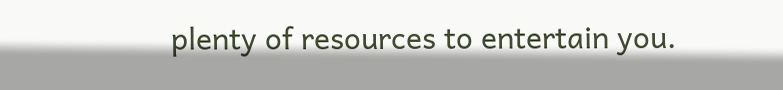plenty of resources to entertain you.